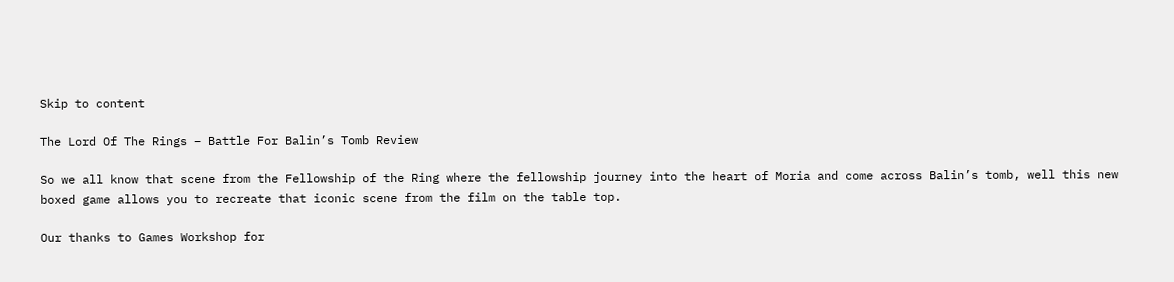Skip to content

The Lord Of The Rings – Battle For Balin’s Tomb Review

So we all know that scene from the Fellowship of the Ring where the fellowship journey into the heart of Moria and come across Balin’s tomb, well this new boxed game allows you to recreate that iconic scene from the film on the table top.

Our thanks to Games Workshop for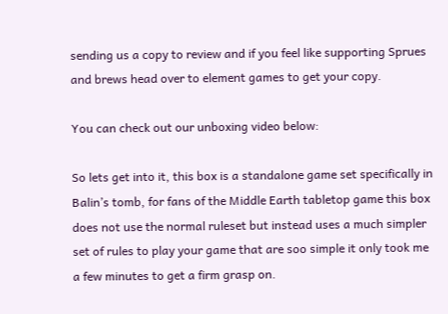sending us a copy to review and if you feel like supporting Sprues and brews head over to element games to get your copy.

You can check out our unboxing video below:

So lets get into it, this box is a standalone game set specifically in Balin’s tomb, for fans of the Middle Earth tabletop game this box does not use the normal ruleset but instead uses a much simpler set of rules to play your game that are soo simple it only took me a few minutes to get a firm grasp on.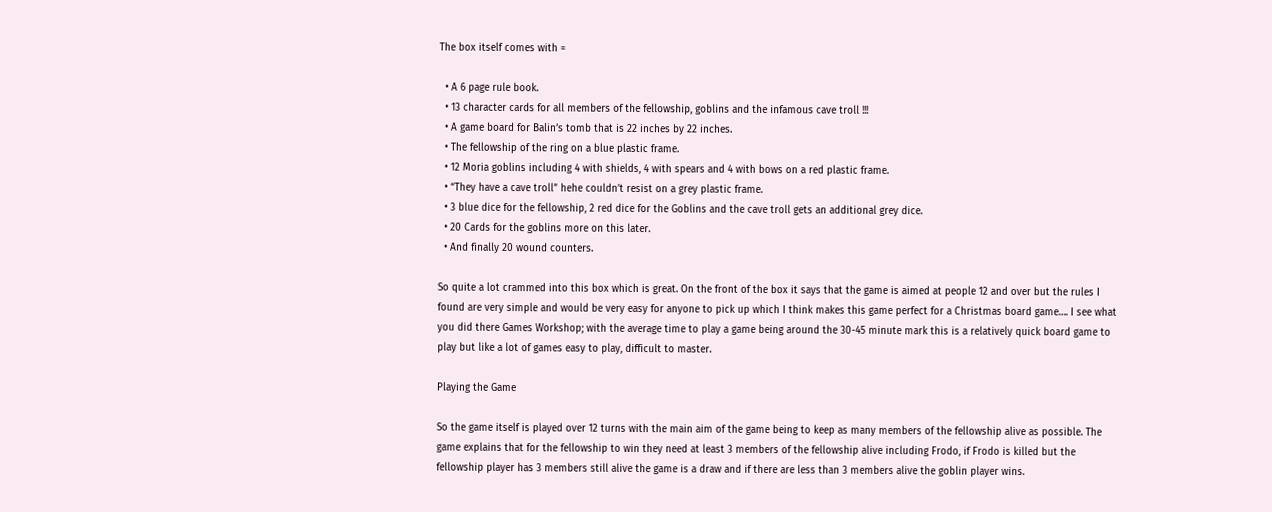The box itself comes with =

  • A 6 page rule book.
  • 13 character cards for all members of the fellowship, goblins and the infamous cave troll !!!
  • A game board for Balin’s tomb that is 22 inches by 22 inches.
  • The fellowship of the ring on a blue plastic frame.
  • 12 Moria goblins including 4 with shields, 4 with spears and 4 with bows on a red plastic frame.
  • “They have a cave troll” hehe couldn’t resist on a grey plastic frame.
  • 3 blue dice for the fellowship, 2 red dice for the Goblins and the cave troll gets an additional grey dice.
  • 20 Cards for the goblins more on this later.
  • And finally 20 wound counters.

So quite a lot crammed into this box which is great. On the front of the box it says that the game is aimed at people 12 and over but the rules I found are very simple and would be very easy for anyone to pick up which I think makes this game perfect for a Christmas board game…. I see what you did there Games Workshop; with the average time to play a game being around the 30-45 minute mark this is a relatively quick board game to play but like a lot of games easy to play, difficult to master.

Playing the Game

So the game itself is played over 12 turns with the main aim of the game being to keep as many members of the fellowship alive as possible. The game explains that for the fellowship to win they need at least 3 members of the fellowship alive including Frodo, if Frodo is killed but the fellowship player has 3 members still alive the game is a draw and if there are less than 3 members alive the goblin player wins.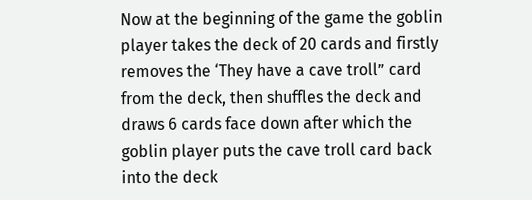Now at the beginning of the game the goblin player takes the deck of 20 cards and firstly removes the ‘They have a cave troll” card from the deck, then shuffles the deck and draws 6 cards face down after which the goblin player puts the cave troll card back into the deck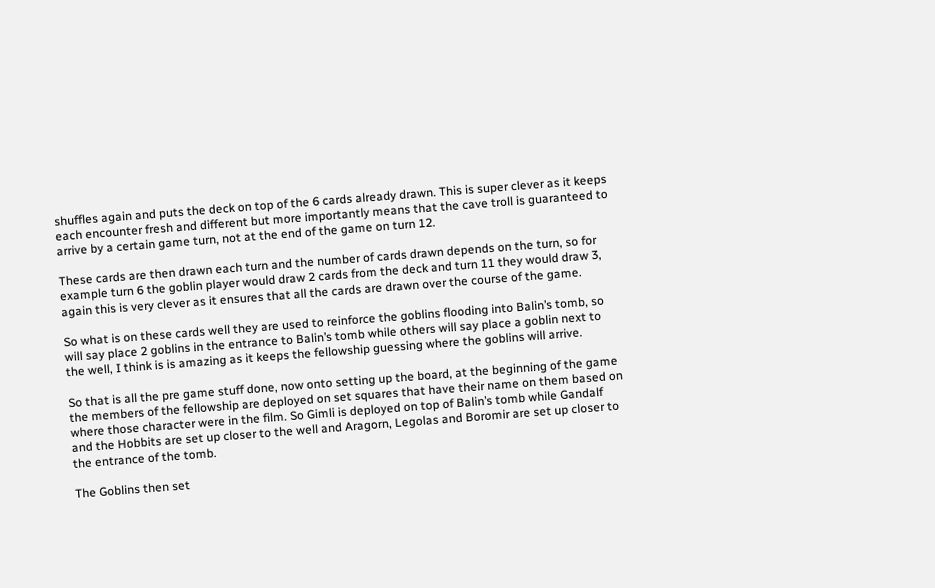shuffles again and puts the deck on top of the 6 cards already drawn. This is super clever as it keeps each encounter fresh and different but more importantly means that the cave troll is guaranteed to arrive by a certain game turn, not at the end of the game on turn 12.

These cards are then drawn each turn and the number of cards drawn depends on the turn, so for example turn 6 the goblin player would draw 2 cards from the deck and turn 11 they would draw 3, again this is very clever as it ensures that all the cards are drawn over the course of the game.

So what is on these cards well they are used to reinforce the goblins flooding into Balin’s tomb, so will say place 2 goblins in the entrance to Balin’s tomb while others will say place a goblin next to the well, I think is is amazing as it keeps the fellowship guessing where the goblins will arrive.

So that is all the pre game stuff done, now onto setting up the board, at the beginning of the game the members of the fellowship are deployed on set squares that have their name on them based on where those character were in the film. So Gimli is deployed on top of Balin’s tomb while Gandalf and the Hobbits are set up closer to the well and Aragorn, Legolas and Boromir are set up closer to the entrance of the tomb.

The Goblins then set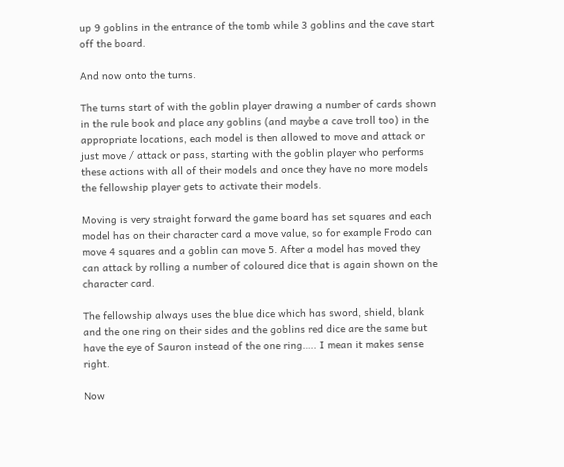up 9 goblins in the entrance of the tomb while 3 goblins and the cave start off the board.

And now onto the turns.

The turns start of with the goblin player drawing a number of cards shown in the rule book and place any goblins (and maybe a cave troll too) in the appropriate locations, each model is then allowed to move and attack or just move / attack or pass, starting with the goblin player who performs these actions with all of their models and once they have no more models the fellowship player gets to activate their models.

Moving is very straight forward the game board has set squares and each model has on their character card a move value, so for example Frodo can move 4 squares and a goblin can move 5. After a model has moved they can attack by rolling a number of coloured dice that is again shown on the character card.

The fellowship always uses the blue dice which has sword, shield, blank and the one ring on their sides and the goblins red dice are the same but have the eye of Sauron instead of the one ring….. I mean it makes sense right.

Now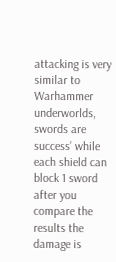attacking is very similar to Warhammer underworlds, swords are success’ while each shield can block 1 sword after you compare the results the damage is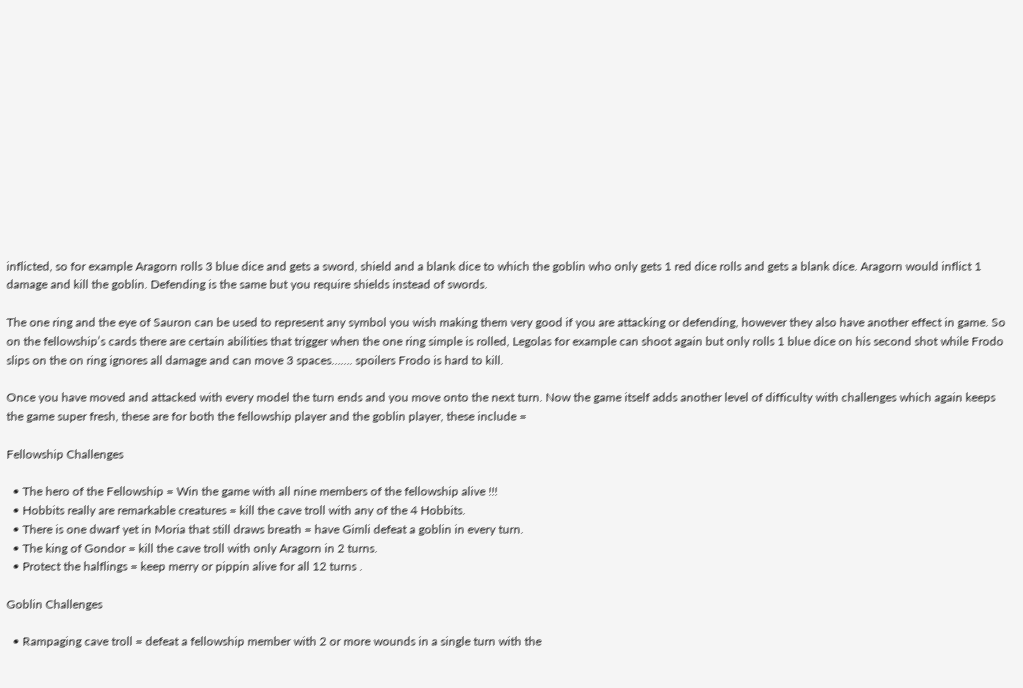inflicted, so for example Aragorn rolls 3 blue dice and gets a sword, shield and a blank dice to which the goblin who only gets 1 red dice rolls and gets a blank dice. Aragorn would inflict 1 damage and kill the goblin. Defending is the same but you require shields instead of swords.

The one ring and the eye of Sauron can be used to represent any symbol you wish making them very good if you are attacking or defending, however they also have another effect in game. So on the fellowship’s cards there are certain abilities that trigger when the one ring simple is rolled, Legolas for example can shoot again but only rolls 1 blue dice on his second shot while Frodo slips on the on ring ignores all damage and can move 3 spaces……. spoilers Frodo is hard to kill.

Once you have moved and attacked with every model the turn ends and you move onto the next turn. Now the game itself adds another level of difficulty with challenges which again keeps the game super fresh, these are for both the fellowship player and the goblin player, these include =

Fellowship Challenges

  • The hero of the Fellowship = Win the game with all nine members of the fellowship alive !!!
  • Hobbits really are remarkable creatures = kill the cave troll with any of the 4 Hobbits.
  • There is one dwarf yet in Moria that still draws breath = have Gimli defeat a goblin in every turn.
  • The king of Gondor = kill the cave troll with only Aragorn in 2 turns.
  • Protect the halflings = keep merry or pippin alive for all 12 turns .

Goblin Challenges

  • Rampaging cave troll = defeat a fellowship member with 2 or more wounds in a single turn with the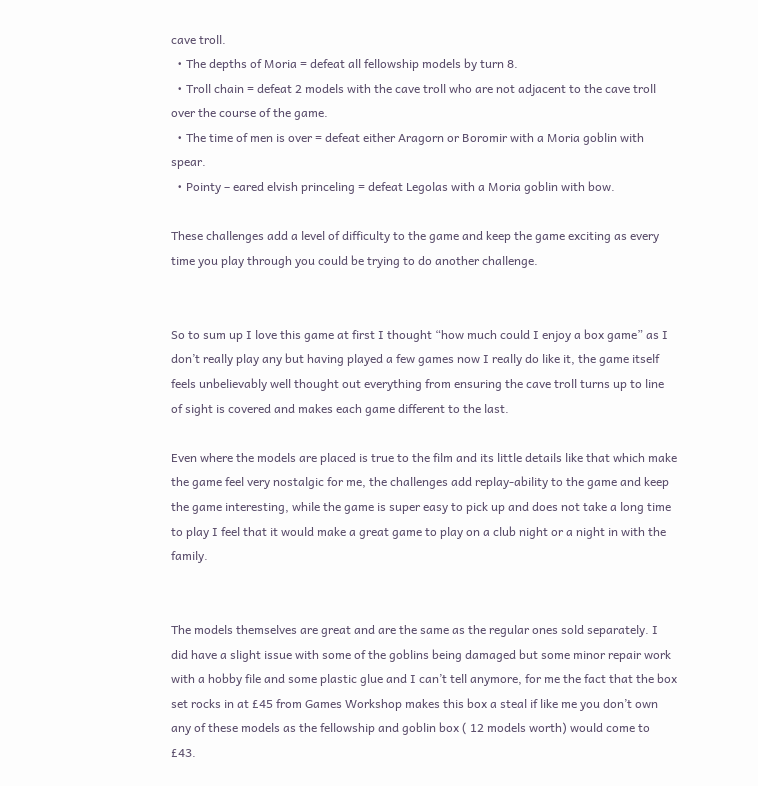cave troll.
  • The depths of Moria = defeat all fellowship models by turn 8.
  • Troll chain = defeat 2 models with the cave troll who are not adjacent to the cave troll over the course of the game.
  • The time of men is over = defeat either Aragorn or Boromir with a Moria goblin with spear.
  • Pointy – eared elvish princeling = defeat Legolas with a Moria goblin with bow.

These challenges add a level of difficulty to the game and keep the game exciting as every time you play through you could be trying to do another challenge.


So to sum up I love this game at first I thought “how much could I enjoy a box game” as I don’t really play any but having played a few games now I really do like it, the game itself feels unbelievably well thought out everything from ensuring the cave troll turns up to line of sight is covered and makes each game different to the last.

Even where the models are placed is true to the film and its little details like that which make the game feel very nostalgic for me, the challenges add replay-ability to the game and keep the game interesting, while the game is super easy to pick up and does not take a long time to play I feel that it would make a great game to play on a club night or a night in with the family.


The models themselves are great and are the same as the regular ones sold separately. I did have a slight issue with some of the goblins being damaged but some minor repair work with a hobby file and some plastic glue and I can’t tell anymore, for me the fact that the box set rocks in at £45 from Games Workshop makes this box a steal if like me you don’t own any of these models as the fellowship and goblin box ( 12 models worth) would come to £43.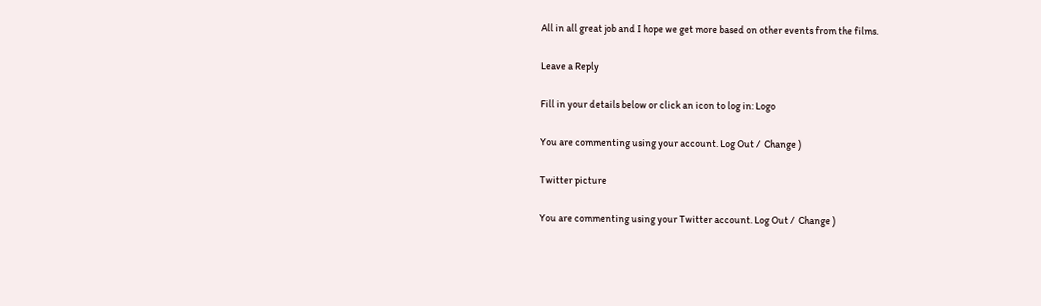All in all great job and I hope we get more based on other events from the films.

Leave a Reply

Fill in your details below or click an icon to log in: Logo

You are commenting using your account. Log Out /  Change )

Twitter picture

You are commenting using your Twitter account. Log Out /  Change )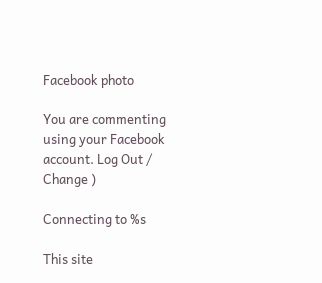Facebook photo

You are commenting using your Facebook account. Log Out /  Change )

Connecting to %s

This site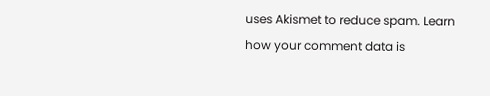uses Akismet to reduce spam. Learn how your comment data is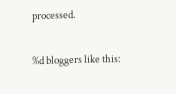processed.

%d bloggers like this: